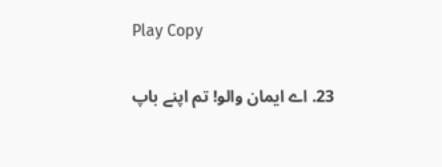Play Copy

23. اے ایمان والو! تم اپنے باپ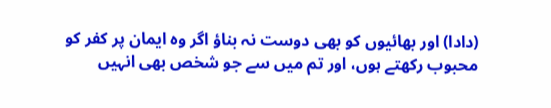(دادا) اور بھائیوں کو بھی دوست نہ بناؤ اگر وہ ایمان پر کفر کو محبوب رکھتے ہوں، اور تم میں سے جو شخص بھی انہیں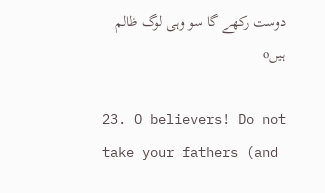دوست رکھے گا سو وہی لوگ ظالم ہیںo

23. O believers! Do not take your fathers (and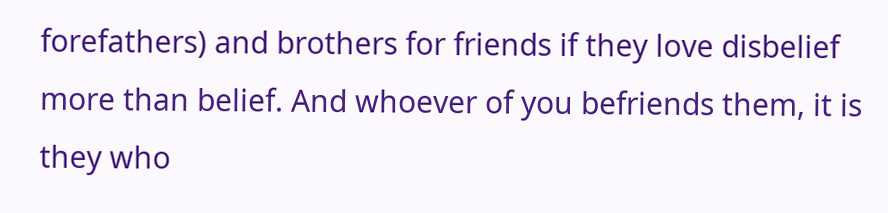forefathers) and brothers for friends if they love disbelief more than belief. And whoever of you befriends them, it is they who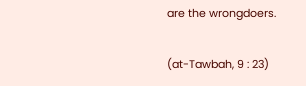are the wrongdoers.

(at-Tawbah, 9 : 23)